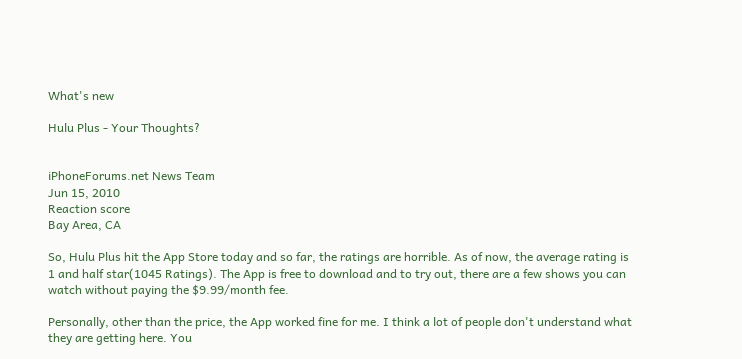What's new

Hulu Plus - Your Thoughts?


iPhoneForums.net News Team
Jun 15, 2010
Reaction score
Bay Area, CA

So, Hulu Plus hit the App Store today and so far, the ratings are horrible. As of now, the average rating is 1 and half star(1045 Ratings). The App is free to download and to try out, there are a few shows you can watch without paying the $9.99/month fee.

Personally, other than the price, the App worked fine for me. I think a lot of people don't understand what they are getting here. You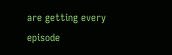are getting every episode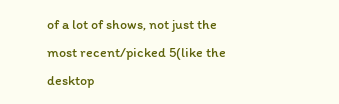of a lot of shows, not just the most recent/picked 5(like the desktop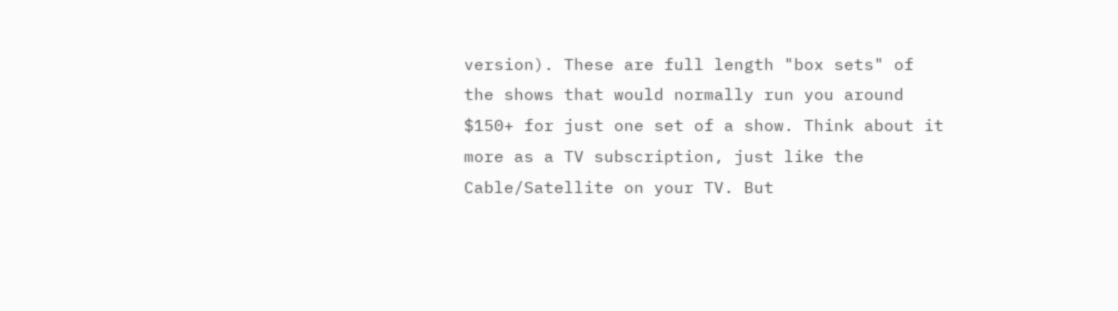version). These are full length "box sets" of the shows that would normally run you around $150+ for just one set of a show. Think about it more as a TV subscription, just like the Cable/Satellite on your TV. But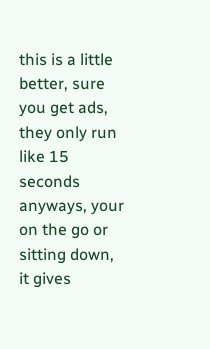this is a little better, sure you get ads, they only run like 15 seconds anyways, your on the go or sitting down, it gives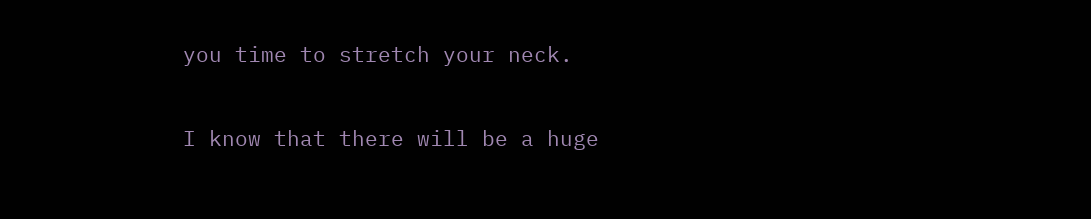you time to stretch your neck.

I know that there will be a huge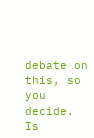debate on this, so you decide. Is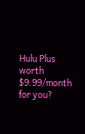Hulu Plus worth $9.99/month for you?